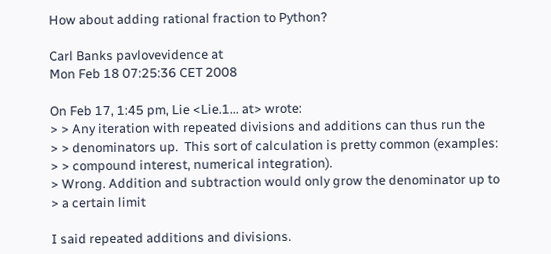How about adding rational fraction to Python?

Carl Banks pavlovevidence at
Mon Feb 18 07:25:36 CET 2008

On Feb 17, 1:45 pm, Lie <Lie.1... at> wrote:
> > Any iteration with repeated divisions and additions can thus run the
> > denominators up.  This sort of calculation is pretty common (examples:
> > compound interest, numerical integration).
> Wrong. Addition and subtraction would only grow the denominator up to
> a certain limit

I said repeated additions and divisions.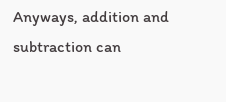Anyways, addition and subtraction can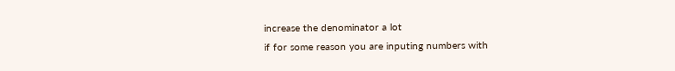increase the denominator a lot
if for some reason you are inputing numbers with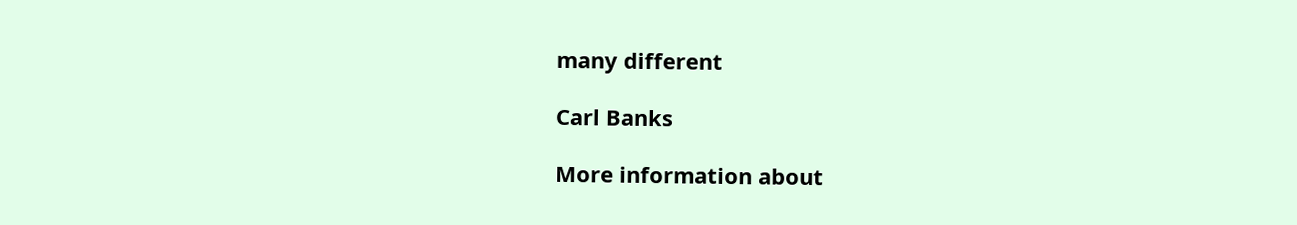many different

Carl Banks

More information about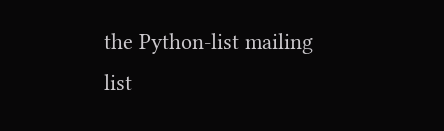the Python-list mailing list